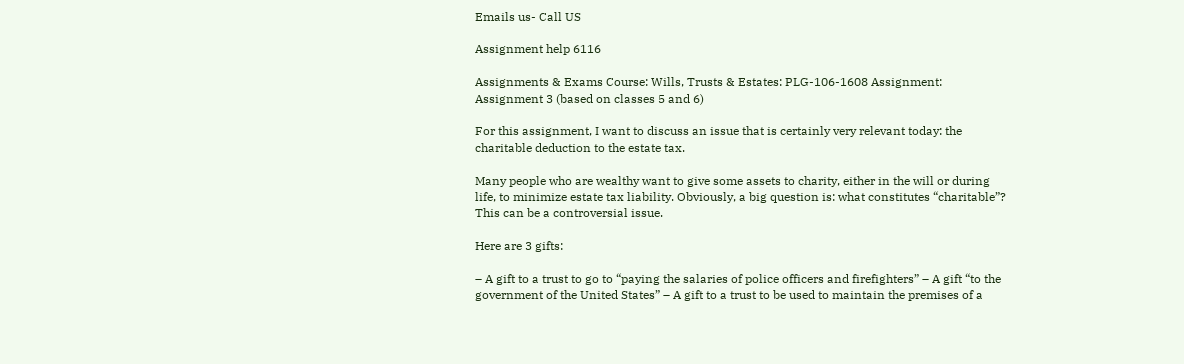Emails us- Call US

Assignment help 6116

Assignments & Exams Course: Wills, Trusts & Estates: PLG-106-1608 Assignment: Assignment 3 (based on classes 5 and 6)

For this assignment, I want to discuss an issue that is certainly very relevant today: the charitable deduction to the estate tax.

Many people who are wealthy want to give some assets to charity, either in the will or during life, to minimize estate tax liability. Obviously, a big question is: what constitutes “charitable”? This can be a controversial issue.

Here are 3 gifts:

– A gift to a trust to go to “paying the salaries of police officers and firefighters” – A gift “to the government of the United States” – A gift to a trust to be used to maintain the premises of a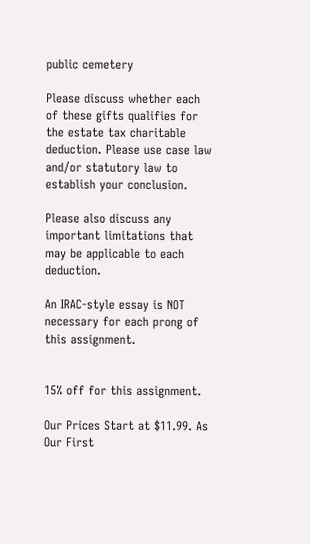public cemetery

Please discuss whether each of these gifts qualifies for the estate tax charitable deduction. Please use case law and/or statutory law to establish your conclusion.

Please also discuss any important limitations that may be applicable to each deduction.

An IRAC-style essay is NOT necessary for each prong of this assignment.


15% off for this assignment.

Our Prices Start at $11.99. As Our First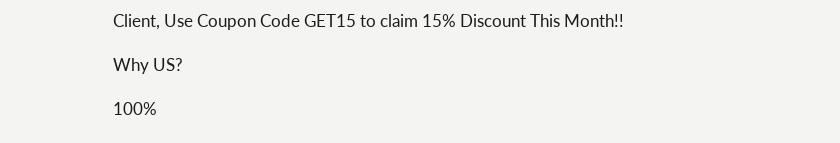Client, Use Coupon Code GET15 to claim 15% Discount This Month!!

Why US?

100%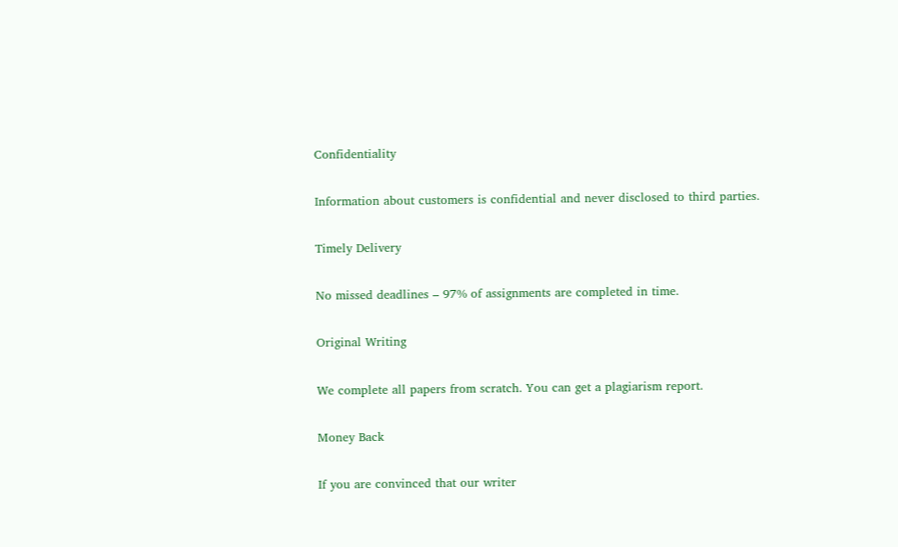Confidentiality

Information about customers is confidential and never disclosed to third parties.

Timely Delivery

No missed deadlines – 97% of assignments are completed in time.

Original Writing

We complete all papers from scratch. You can get a plagiarism report.

Money Back

If you are convinced that our writer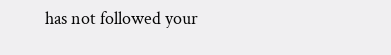has not followed your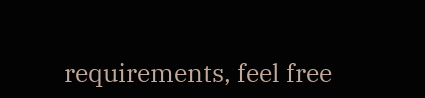requirements, feel free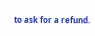to ask for a refund.